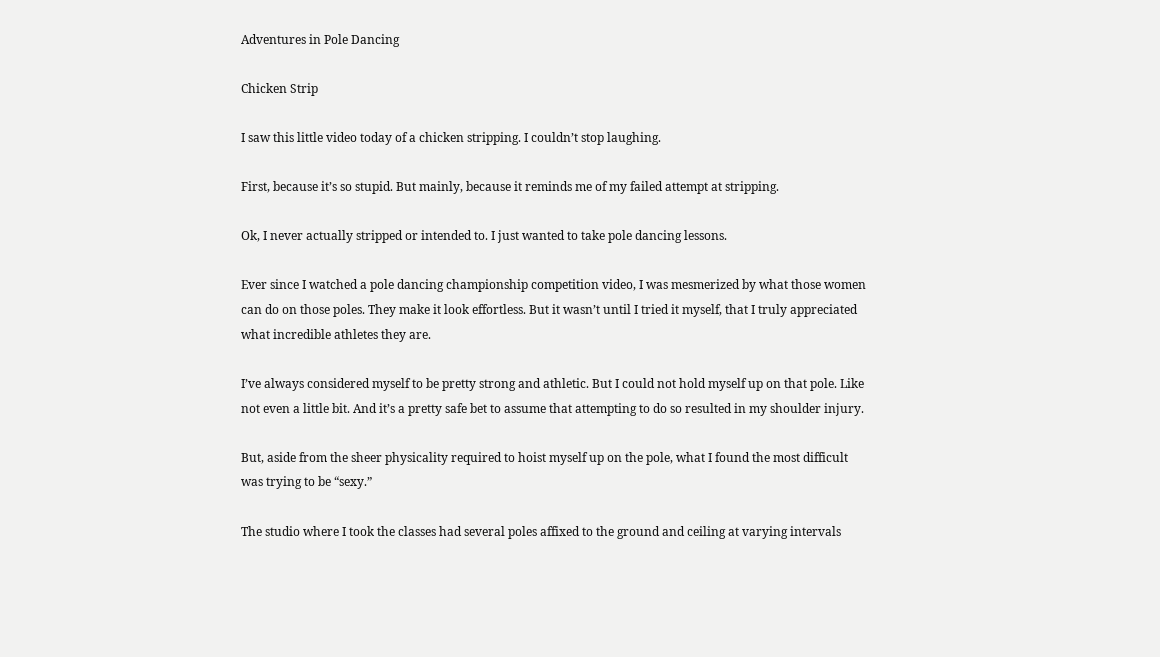Adventures in Pole Dancing

Chicken Strip

I saw this little video today of a chicken stripping. I couldn’t stop laughing.

First, because it’s so stupid. But mainly, because it reminds me of my failed attempt at stripping.

Ok, I never actually stripped or intended to. I just wanted to take pole dancing lessons.

Ever since I watched a pole dancing championship competition video, I was mesmerized by what those women can do on those poles. They make it look effortless. But it wasn’t until I tried it myself, that I truly appreciated what incredible athletes they are.

I’ve always considered myself to be pretty strong and athletic. But I could not hold myself up on that pole. Like not even a little bit. And it’s a pretty safe bet to assume that attempting to do so resulted in my shoulder injury.

But, aside from the sheer physicality required to hoist myself up on the pole, what I found the most difficult was trying to be “sexy.”

The studio where I took the classes had several poles affixed to the ground and ceiling at varying intervals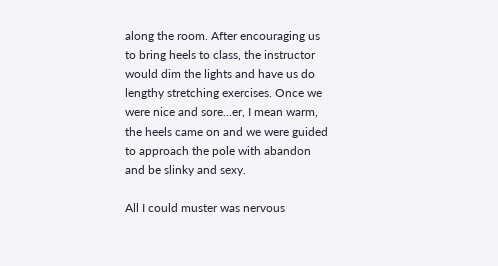along the room. After encouraging us to bring heels to class, the instructor would dim the lights and have us do lengthy stretching exercises. Once we were nice and sore…er, I mean warm, the heels came on and we were guided to approach the pole with abandon and be slinky and sexy.

All I could muster was nervous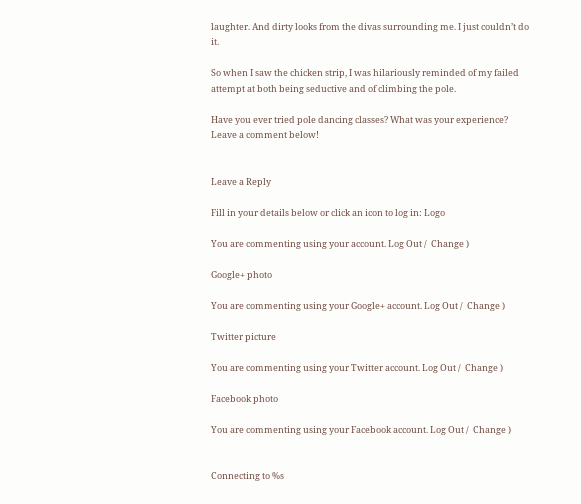laughter. And dirty looks from the divas surrounding me. I just couldn’t do it.

So when I saw the chicken strip, I was hilariously reminded of my failed attempt at both being seductive and of climbing the pole.

Have you ever tried pole dancing classes? What was your experience? Leave a comment below!


Leave a Reply

Fill in your details below or click an icon to log in: Logo

You are commenting using your account. Log Out /  Change )

Google+ photo

You are commenting using your Google+ account. Log Out /  Change )

Twitter picture

You are commenting using your Twitter account. Log Out /  Change )

Facebook photo

You are commenting using your Facebook account. Log Out /  Change )


Connecting to %s